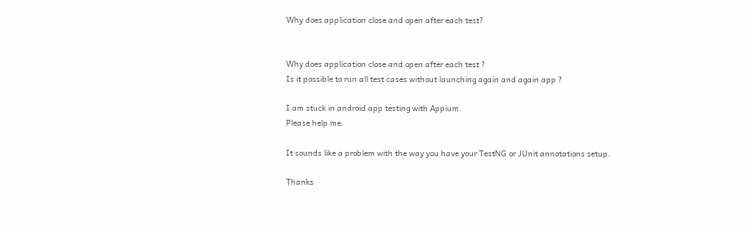Why does application close and open after each test?


Why does application close and open after each test ?
Is it possible to run all test cases without launching again and again app ?

I am stuck in android app testing with Appium.
Please help me.

It sounds like a problem with the way you have your TestNG or JUnit annotations setup.

Thanks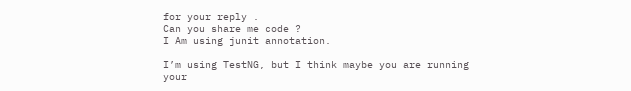for your reply .
Can you share me code ?
I Am using junit annotation.

I’m using TestNG, but I think maybe you are running your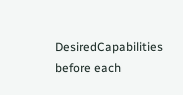DesiredCapabilities before each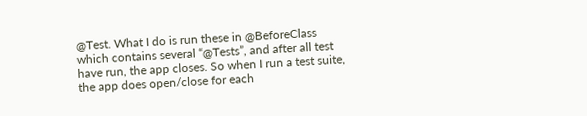@Test. What I do is run these in @BeforeClass which contains several “@Tests”, and after all test have run, the app closes. So when I run a test suite, the app does open/close for each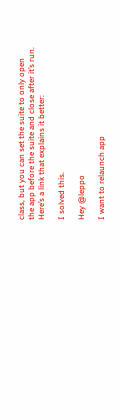class, but you can set the suite to only open the app before the suite and close after it’s run. Here’s a link that explains it better:

I solved this.

Hey @leppo

I want to relaunch app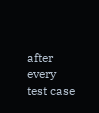after every test case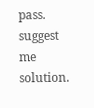pass. suggest me solution.